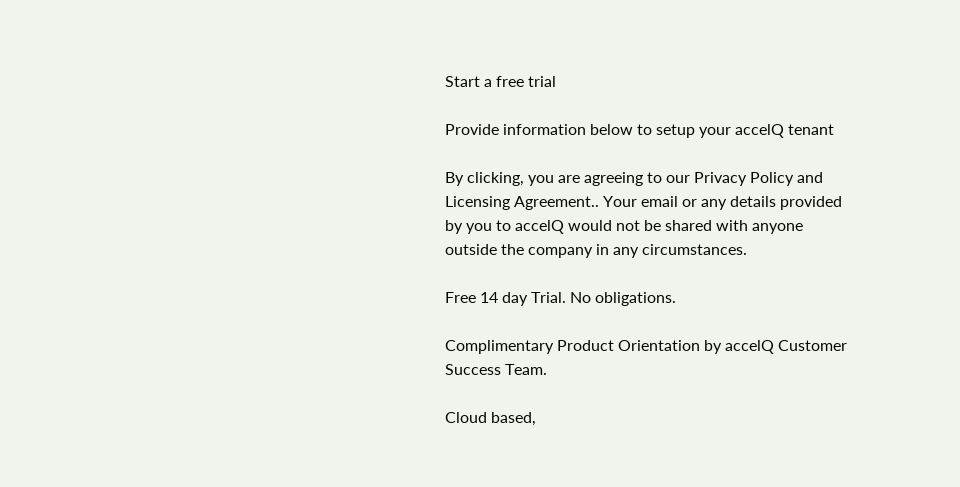Start a free trial

Provide information below to setup your accelQ tenant

By clicking, you are agreeing to our Privacy Policy and Licensing Agreement.. Your email or any details provided by you to accelQ would not be shared with anyone outside the company in any circumstances.

Free 14 day Trial. No obligations.

Complimentary Product Orientation by accelQ Customer Success Team.

Cloud based,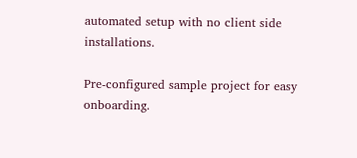automated setup with no client side installations.

Pre-configured sample project for easy onboarding.